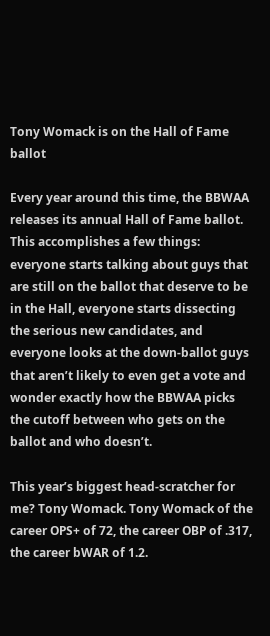Tony Womack is on the Hall of Fame ballot

Every year around this time, the BBWAA releases its annual Hall of Fame ballot. This accomplishes a few things: everyone starts talking about guys that are still on the ballot that deserve to be in the Hall, everyone starts dissecting the serious new candidates, and everyone looks at the down-ballot guys that aren’t likely to even get a vote and wonder exactly how the BBWAA picks the cutoff between who gets on the ballot and who doesn’t.

This year’s biggest head-scratcher for me? Tony Womack. Tony Womack of the career OPS+ of 72, the career OBP of .317, the career bWAR of 1.2.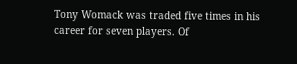Tony Womack was traded five times in his career for seven players. Of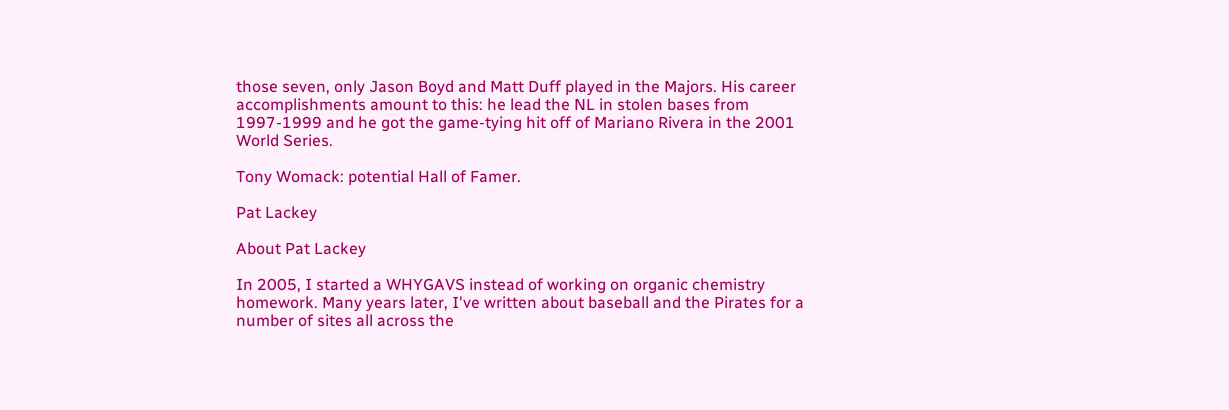those seven, only Jason Boyd and Matt Duff played in the Majors. His career accomplishments amount to this: he lead the NL in stolen bases from 1997-1999 and he got the game-tying hit off of Mariano Rivera in the 2001 World Series.

Tony Womack: potential Hall of Famer.

Pat Lackey

About Pat Lackey

In 2005, I started a WHYGAVS instead of working on organic chemistry homework. Many years later, I've written about baseball and the Pirates for a number of sites all across the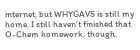internet, but WHYGAVS is still my home. I still haven't finished that O-Chem homework, though.